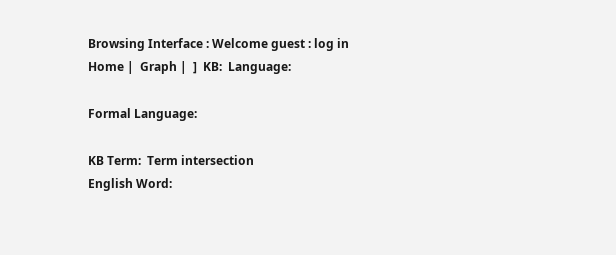Browsing Interface : Welcome guest : log in
Home |  Graph |  ]  KB:  Language:

Formal Language:

KB Term:  Term intersection
English Word: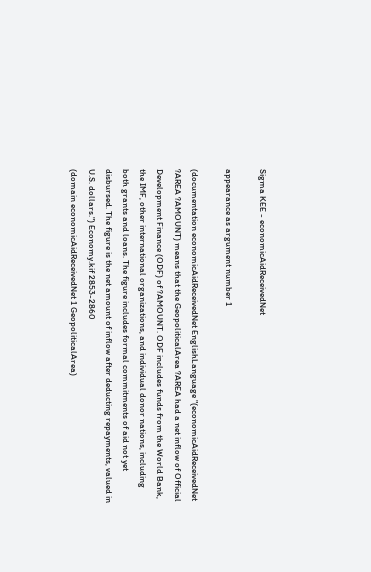Sigma KEE - economicAidReceivedNet

appearance as argument number 1

(documentation economicAidReceivedNet EnglishLanguage "(economicAidReceivedNet ?AREA ?AMOUNT) means that the GeopoliticalArea ?AREA had a net inflow of Official Development Finance (ODF) of ?AMOUNT. ODF includes funds from the World Bank, the IMF, other international organizations, and individual donor nations, including both grants and loans. The figure includes formal commitments of aid not yet disbursed. The figure is the net amount of inflow after deducting repayments, valued in U.S. dollars.") Economy.kif 2853-2860
(domain economicAidReceivedNet 1 GeopoliticalArea)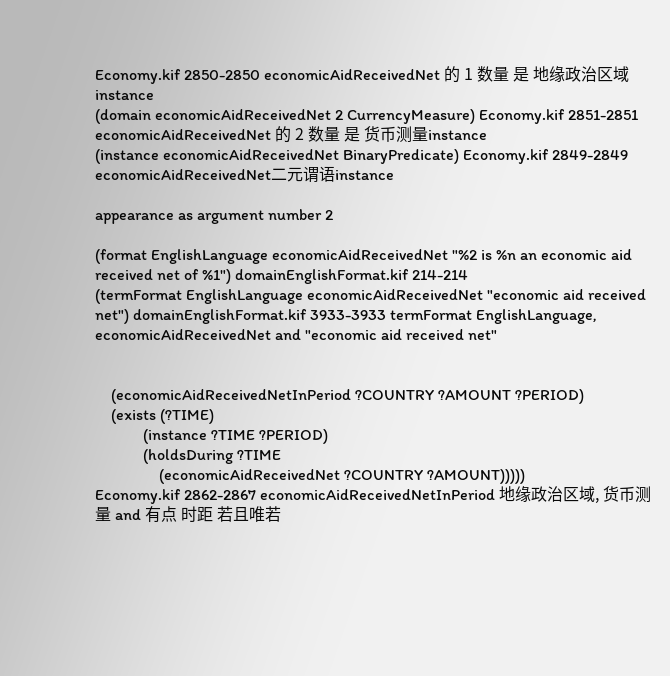Economy.kif 2850-2850 economicAidReceivedNet 的 1 数量 是 地缘政治区域instance
(domain economicAidReceivedNet 2 CurrencyMeasure) Economy.kif 2851-2851 economicAidReceivedNet 的 2 数量 是 货币测量instance
(instance economicAidReceivedNet BinaryPredicate) Economy.kif 2849-2849 economicAidReceivedNet二元谓语instance

appearance as argument number 2

(format EnglishLanguage economicAidReceivedNet "%2 is %n an economic aid received net of %1") domainEnglishFormat.kif 214-214
(termFormat EnglishLanguage economicAidReceivedNet "economic aid received net") domainEnglishFormat.kif 3933-3933 termFormat EnglishLanguage, economicAidReceivedNet and "economic aid received net"


    (economicAidReceivedNetInPeriod ?COUNTRY ?AMOUNT ?PERIOD)
    (exists (?TIME)
            (instance ?TIME ?PERIOD)
            (holdsDuring ?TIME
                (economicAidReceivedNet ?COUNTRY ?AMOUNT)))))
Economy.kif 2862-2867 economicAidReceivedNetInPeriod 地缘政治区域, 货币测量 and 有点 时距 若且唯若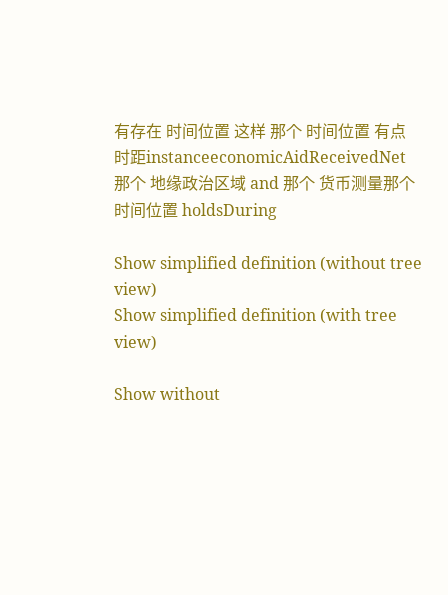有存在 时间位置 这样 那个 时间位置 有点 时距instanceeconomicAidReceivedNet 那个 地缘政治区域 and 那个 货币测量那个 时间位置 holdsDuring

Show simplified definition (without tree view)
Show simplified definition (with tree view)

Show without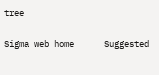tree

Sigma web home      Suggested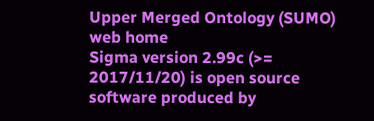Upper Merged Ontology (SUMO) web home
Sigma version 2.99c (>= 2017/11/20) is open source software produced by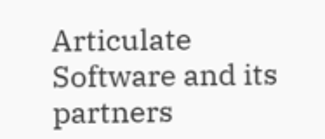Articulate Software and its partners